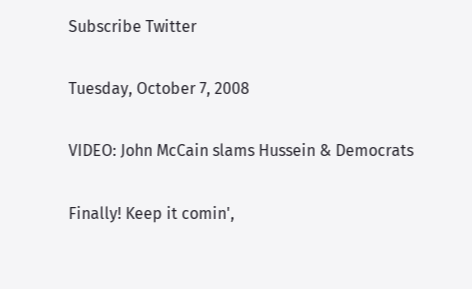Subscribe Twitter

Tuesday, October 7, 2008

VIDEO: John McCain slams Hussein & Democrats

Finally! Keep it comin',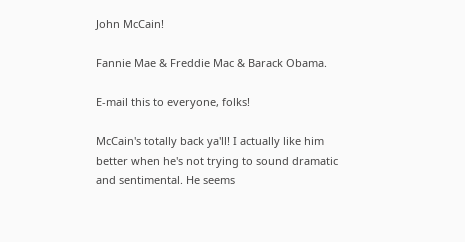John McCain!

Fannie Mae & Freddie Mac & Barack Obama.

E-mail this to everyone, folks!

McCain's totally back ya'll! I actually like him better when he's not trying to sound dramatic and sentimental. He seems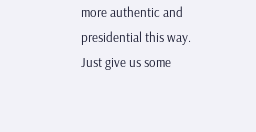more authentic and presidential this way. Just give us some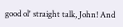good ol' straight talk, John! And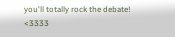you'll totally rock the debate! <3333